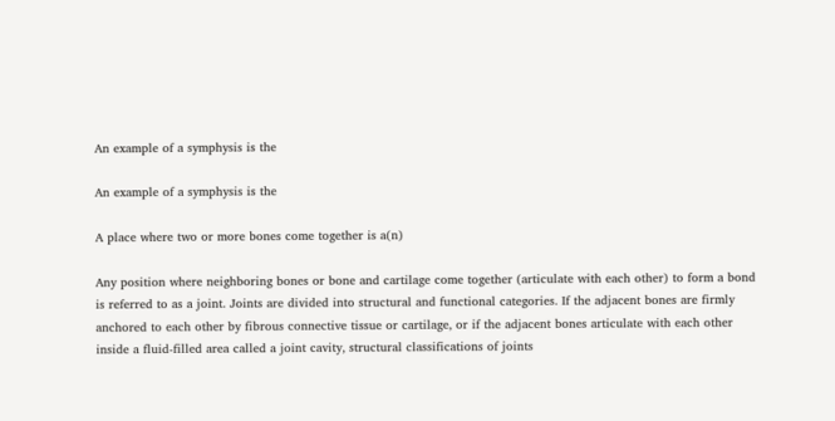An example of a symphysis is the

An example of a symphysis is the

A place where two or more bones come together is a(n)

Any position where neighboring bones or bone and cartilage come together (articulate with each other) to form a bond is referred to as a joint. Joints are divided into structural and functional categories. If the adjacent bones are firmly anchored to each other by fibrous connective tissue or cartilage, or if the adjacent bones articulate with each other inside a fluid-filled area called a joint cavity, structural classifications of joints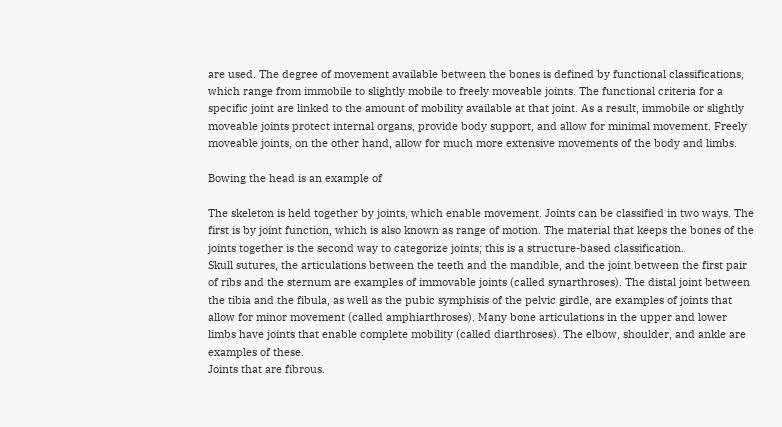are used. The degree of movement available between the bones is defined by functional classifications, which range from immobile to slightly mobile to freely moveable joints. The functional criteria for a specific joint are linked to the amount of mobility available at that joint. As a result, immobile or slightly moveable joints protect internal organs, provide body support, and allow for minimal movement. Freely moveable joints, on the other hand, allow for much more extensive movements of the body and limbs.

Bowing the head is an example of

The skeleton is held together by joints, which enable movement. Joints can be classified in two ways. The first is by joint function, which is also known as range of motion. The material that keeps the bones of the joints together is the second way to categorize joints; this is a structure-based classification.
Skull sutures, the articulations between the teeth and the mandible, and the joint between the first pair of ribs and the sternum are examples of immovable joints (called synarthroses). The distal joint between the tibia and the fibula, as well as the pubic symphisis of the pelvic girdle, are examples of joints that allow for minor movement (called amphiarthroses). Many bone articulations in the upper and lower limbs have joints that enable complete mobility (called diarthroses). The elbow, shoulder, and ankle are examples of these.
Joints that are fibrous.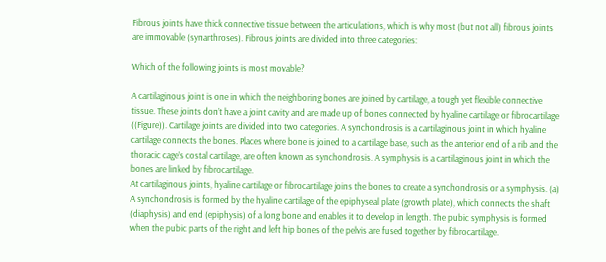Fibrous joints have thick connective tissue between the articulations, which is why most (but not all) fibrous joints are immovable (synarthroses). Fibrous joints are divided into three categories:

Which of the following joints is most movable?

A cartilaginous joint is one in which the neighboring bones are joined by cartilage, a tough yet flexible connective tissue. These joints don’t have a joint cavity and are made up of bones connected by hyaline cartilage or fibrocartilage ((Figure)). Cartilage joints are divided into two categories. A synchondrosis is a cartilaginous joint in which hyaline cartilage connects the bones. Places where bone is joined to a cartilage base, such as the anterior end of a rib and the thoracic cage’s costal cartilage, are often known as synchondrosis. A symphysis is a cartilaginous joint in which the bones are linked by fibrocartilage.
At cartilaginous joints, hyaline cartilage or fibrocartilage joins the bones to create a synchondrosis or a symphysis. (a) A synchondrosis is formed by the hyaline cartilage of the epiphyseal plate (growth plate), which connects the shaft (diaphysis) and end (epiphysis) of a long bone and enables it to develop in length. The pubic symphysis is formed when the pubic parts of the right and left hip bones of the pelvis are fused together by fibrocartilage.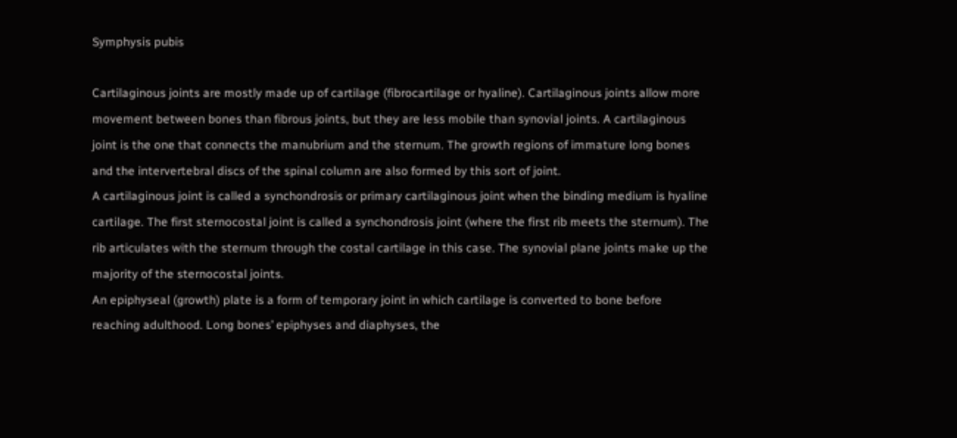Symphysis pubis

Cartilaginous joints are mostly made up of cartilage (fibrocartilage or hyaline). Cartilaginous joints allow more movement between bones than fibrous joints, but they are less mobile than synovial joints. A cartilaginous joint is the one that connects the manubrium and the sternum. The growth regions of immature long bones and the intervertebral discs of the spinal column are also formed by this sort of joint.
A cartilaginous joint is called a synchondrosis or primary cartilaginous joint when the binding medium is hyaline cartilage. The first sternocostal joint is called a synchondrosis joint (where the first rib meets the sternum). The rib articulates with the sternum through the costal cartilage in this case. The synovial plane joints make up the majority of the sternocostal joints.
An epiphyseal (growth) plate is a form of temporary joint in which cartilage is converted to bone before reaching adulthood. Long bones’ epiphyses and diaphyses, the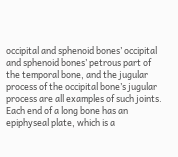occipital and sphenoid bones’ occipital and sphenoid bones’ petrous part of the temporal bone, and the jugular process of the occipital bone’s jugular process are all examples of such joints. Each end of a long bone has an epiphyseal plate, which is a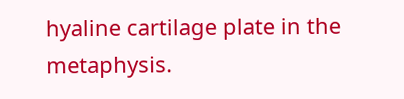hyaline cartilage plate in the metaphysis.